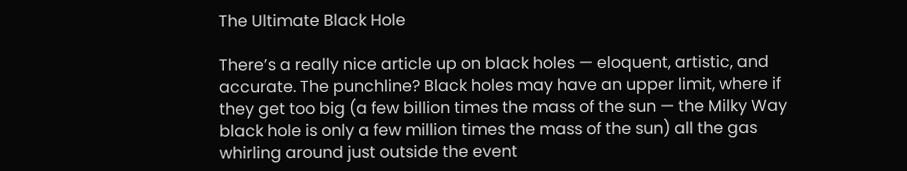The Ultimate Black Hole

There’s a really nice article up on black holes — eloquent, artistic, and accurate. The punchline? Black holes may have an upper limit, where if they get too big (a few billion times the mass of the sun — the Milky Way black hole is only a few million times the mass of the sun) all the gas whirling around just outside the event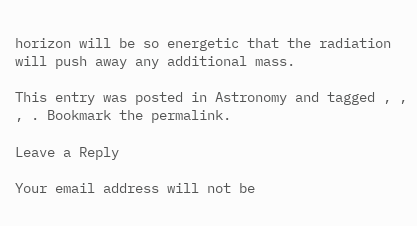horizon will be so energetic that the radiation will push away any additional mass.

This entry was posted in Astronomy and tagged , , , . Bookmark the permalink.

Leave a Reply

Your email address will not be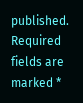published. Required fields are marked *